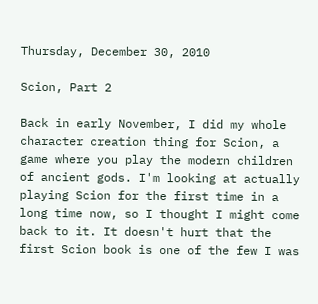Thursday, December 30, 2010

Scion, Part 2

Back in early November, I did my whole character creation thing for Scion, a game where you play the modern children of ancient gods. I'm looking at actually playing Scion for the first time in a long time now, so I thought I might come back to it. It doesn't hurt that the first Scion book is one of the few I was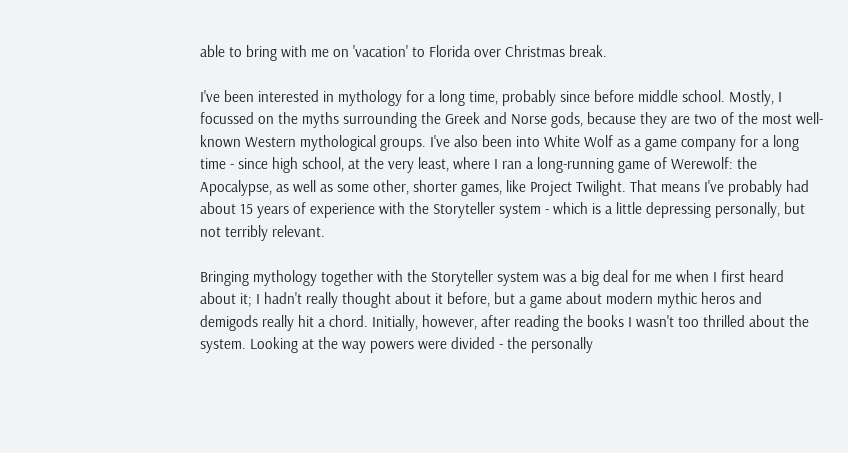able to bring with me on 'vacation' to Florida over Christmas break.

I've been interested in mythology for a long time, probably since before middle school. Mostly, I focussed on the myths surrounding the Greek and Norse gods, because they are two of the most well-known Western mythological groups. I've also been into White Wolf as a game company for a long time - since high school, at the very least, where I ran a long-running game of Werewolf: the Apocalypse, as well as some other, shorter games, like Project Twilight. That means I've probably had about 15 years of experience with the Storyteller system - which is a little depressing personally, but not terribly relevant.

Bringing mythology together with the Storyteller system was a big deal for me when I first heard about it; I hadn't really thought about it before, but a game about modern mythic heros and demigods really hit a chord. Initially, however, after reading the books I wasn't too thrilled about the system. Looking at the way powers were divided - the personally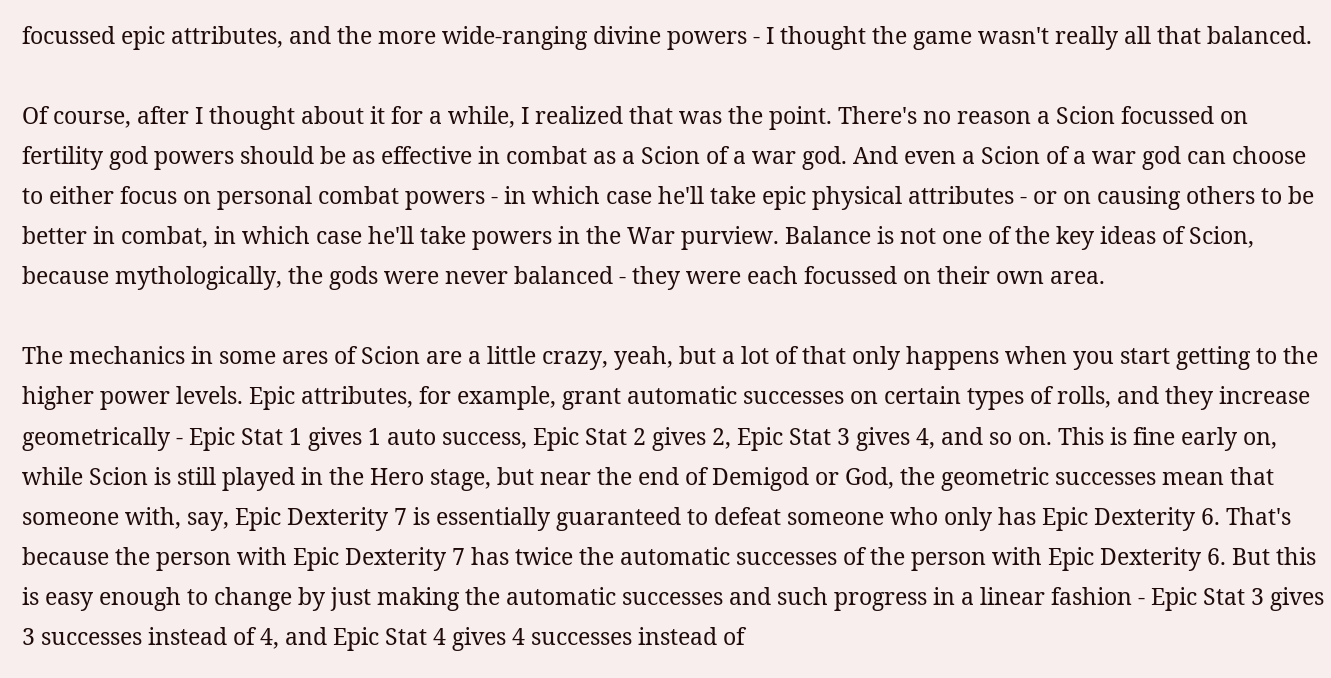focussed epic attributes, and the more wide-ranging divine powers - I thought the game wasn't really all that balanced.

Of course, after I thought about it for a while, I realized that was the point. There's no reason a Scion focussed on fertility god powers should be as effective in combat as a Scion of a war god. And even a Scion of a war god can choose to either focus on personal combat powers - in which case he'll take epic physical attributes - or on causing others to be better in combat, in which case he'll take powers in the War purview. Balance is not one of the key ideas of Scion, because mythologically, the gods were never balanced - they were each focussed on their own area.

The mechanics in some ares of Scion are a little crazy, yeah, but a lot of that only happens when you start getting to the higher power levels. Epic attributes, for example, grant automatic successes on certain types of rolls, and they increase geometrically - Epic Stat 1 gives 1 auto success, Epic Stat 2 gives 2, Epic Stat 3 gives 4, and so on. This is fine early on, while Scion is still played in the Hero stage, but near the end of Demigod or God, the geometric successes mean that someone with, say, Epic Dexterity 7 is essentially guaranteed to defeat someone who only has Epic Dexterity 6. That's because the person with Epic Dexterity 7 has twice the automatic successes of the person with Epic Dexterity 6. But this is easy enough to change by just making the automatic successes and such progress in a linear fashion - Epic Stat 3 gives 3 successes instead of 4, and Epic Stat 4 gives 4 successes instead of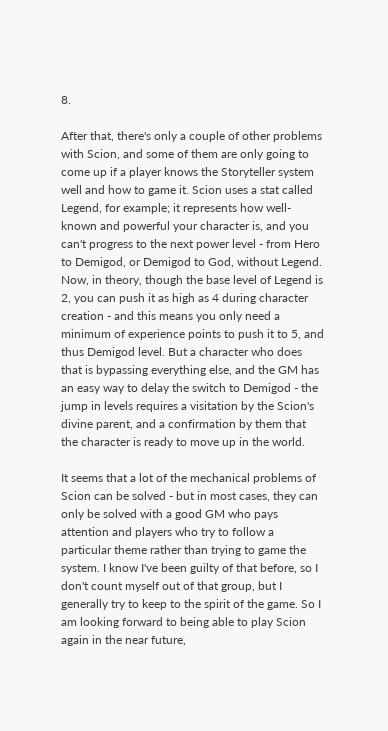8.

After that, there's only a couple of other problems with Scion, and some of them are only going to come up if a player knows the Storyteller system well and how to game it. Scion uses a stat called Legend, for example; it represents how well-known and powerful your character is, and you can't progress to the next power level - from Hero to Demigod, or Demigod to God, without Legend. Now, in theory, though the base level of Legend is 2, you can push it as high as 4 during character creation - and this means you only need a minimum of experience points to push it to 5, and thus Demigod level. But a character who does that is bypassing everything else, and the GM has an easy way to delay the switch to Demigod - the jump in levels requires a visitation by the Scion's divine parent, and a confirmation by them that the character is ready to move up in the world.

It seems that a lot of the mechanical problems of Scion can be solved - but in most cases, they can only be solved with a good GM who pays attention and players who try to follow a particular theme rather than trying to game the system. I know I've been guilty of that before, so I don't count myself out of that group, but I generally try to keep to the spirit of the game. So I am looking forward to being able to play Scion again in the near future,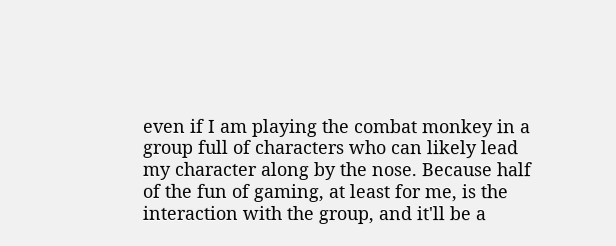even if I am playing the combat monkey in a group full of characters who can likely lead my character along by the nose. Because half of the fun of gaming, at least for me, is the interaction with the group, and it'll be a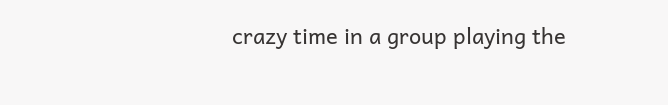crazy time in a group playing the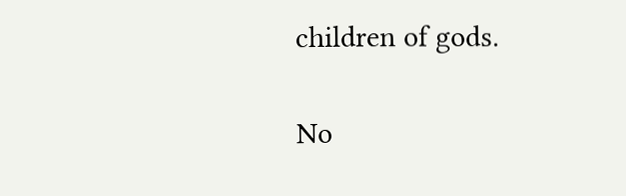children of gods.

No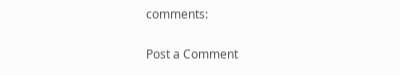comments:

Post a Comment